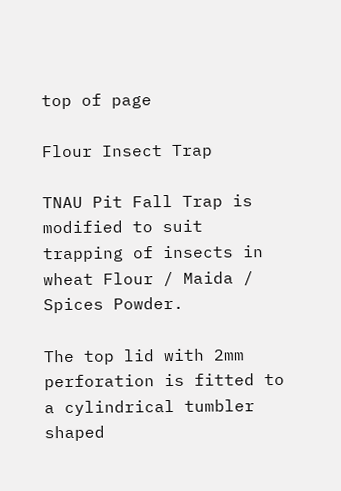top of page

Flour Insect Trap

TNAU Pit Fall Trap is modified to suit trapping of insects in wheat Flour / Maida / Spices Powder.

The top lid with 2mm perforation is fitted to a cylindrical tumbler shaped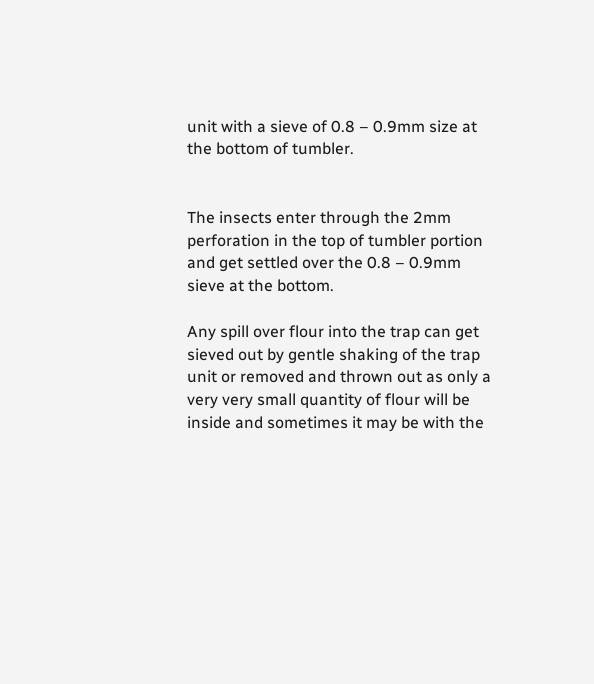unit with a sieve of 0.8 – 0.9mm size at the bottom of tumbler.


The insects enter through the 2mm perforation in the top of tumbler portion and get settled over the 0.8 – 0.9mm sieve at the bottom.

Any spill over flour into the trap can get sieved out by gentle shaking of the trap unit or removed and thrown out as only a very very small quantity of flour will be inside and sometimes it may be with the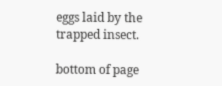eggs laid by the trapped insect.

bottom of page